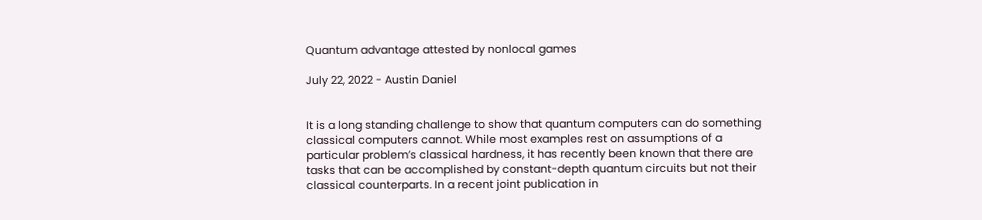Quantum advantage attested by nonlocal games

July 22, 2022 - Austin Daniel


It is a long standing challenge to show that quantum computers can do something classical computers cannot. While most examples rest on assumptions of a particular problem’s classical hardness, it has recently been known that there are tasks that can be accomplished by constant-depth quantum circuits but not their classical counterparts. In a recent joint publication in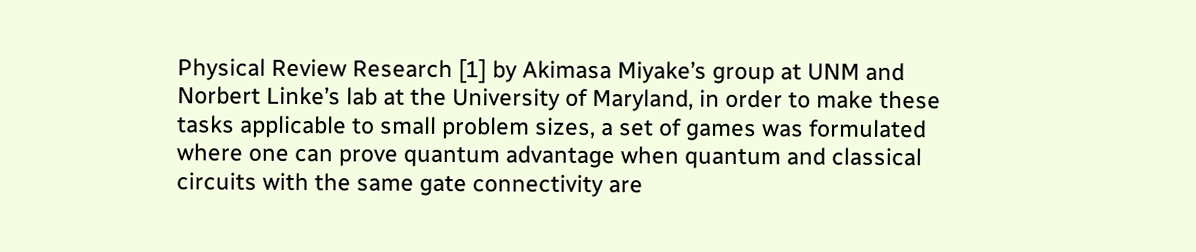Physical Review Research [1] by Akimasa Miyake’s group at UNM and Norbert Linke’s lab at the University of Maryland, in order to make these tasks applicable to small problem sizes, a set of games was formulated where one can prove quantum advantage when quantum and classical circuits with the same gate connectivity are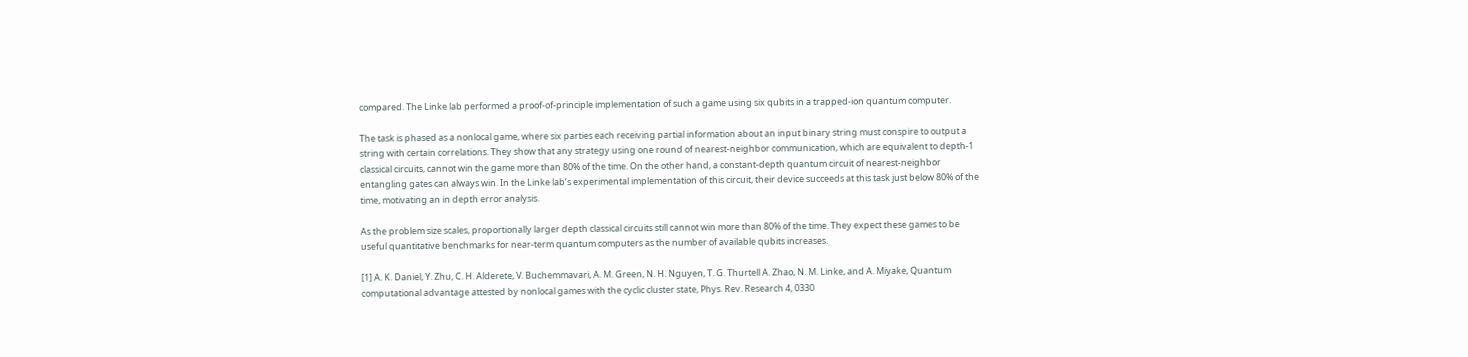compared. The Linke lab performed a proof-of-principle implementation of such a game using six qubits in a trapped-ion quantum computer.

The task is phased as a nonlocal game, where six parties each receiving partial information about an input binary string must conspire to output a string with certain correlations. They show that any strategy using one round of nearest-neighbor communication, which are equivalent to depth-1 classical circuits, cannot win the game more than 80% of the time. On the other hand, a constant-depth quantum circuit of nearest-neighbor entangling gates can always win. In the Linke lab’s experimental implementation of this circuit, their device succeeds at this task just below 80% of the time, motivating an in depth error analysis.

As the problem size scales, proportionally larger depth classical circuits still cannot win more than 80% of the time. They expect these games to be useful quantitative benchmarks for near-term quantum computers as the number of available qubits increases.

[1] A. K. Daniel, Y. Zhu, C. H. Alderete, V. Buchemmavari, A. M. Green, N. H. Nguyen, T. G. Thurtell A. Zhao, N. M. Linke, and A. Miyake, Quantum computational advantage attested by nonlocal games with the cyclic cluster state, Phys. Rev. Research 4, 0330